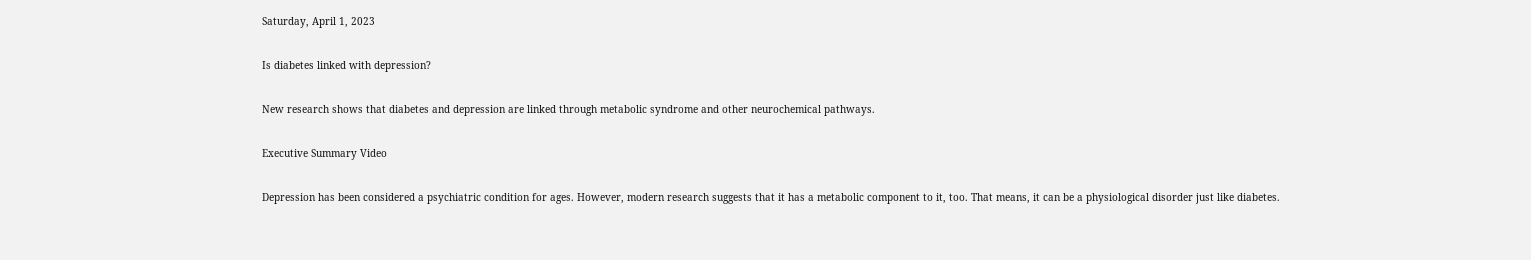Saturday, April 1, 2023

Is diabetes linked with depression?

New research shows that diabetes and depression are linked through metabolic syndrome and other neurochemical pathways.

Executive Summary Video

Depression has been considered a psychiatric condition for ages. However, modern research suggests that it has a metabolic component to it, too. That means, it can be a physiological disorder just like diabetes.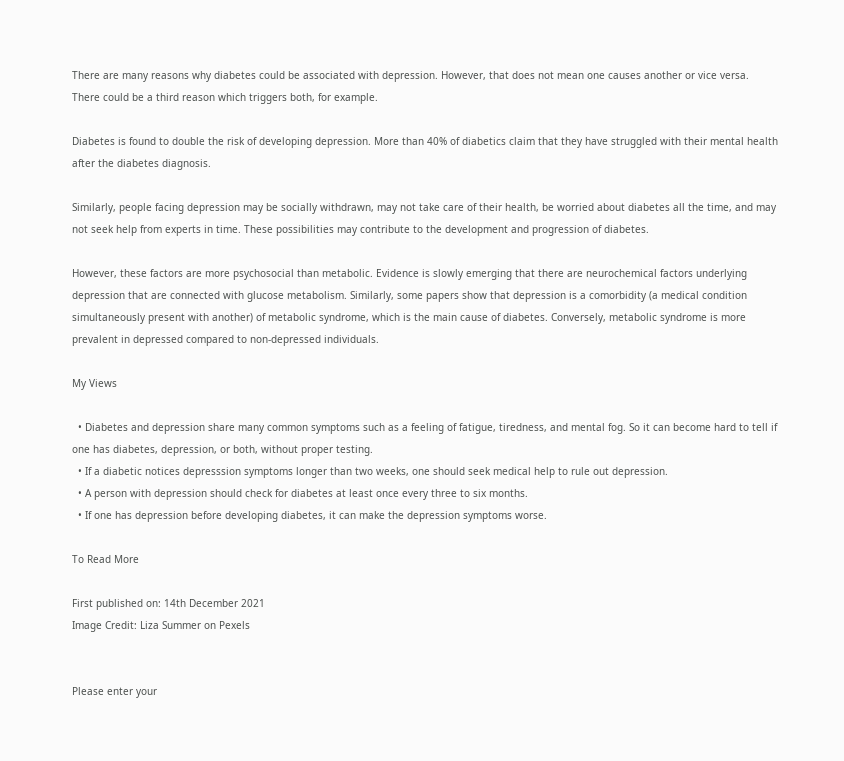There are many reasons why diabetes could be associated with depression. However, that does not mean one causes another or vice versa. There could be a third reason which triggers both, for example.

Diabetes is found to double the risk of developing depression. More than 40% of diabetics claim that they have struggled with their mental health after the diabetes diagnosis.

Similarly, people facing depression may be socially withdrawn, may not take care of their health, be worried about diabetes all the time, and may not seek help from experts in time. These possibilities may contribute to the development and progression of diabetes.

However, these factors are more psychosocial than metabolic. Evidence is slowly emerging that there are neurochemical factors underlying depression that are connected with glucose metabolism. Similarly, some papers show that depression is a comorbidity (a medical condition simultaneously present with another) of metabolic syndrome, which is the main cause of diabetes. Conversely, metabolic syndrome is more prevalent in depressed compared to non-depressed individuals.

My Views

  • Diabetes and depression share many common symptoms such as a feeling of fatigue, tiredness, and mental fog. So it can become hard to tell if one has diabetes, depression, or both, without proper testing.
  • If a diabetic notices depresssion symptoms longer than two weeks, one should seek medical help to rule out depression.
  • A person with depression should check for diabetes at least once every three to six months.
  • If one has depression before developing diabetes, it can make the depression symptoms worse.

To Read More

First published on: 14th December 2021
Image Credit: Liza Summer on Pexels


Please enter your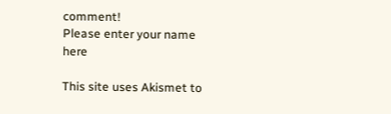comment!
Please enter your name here

This site uses Akismet to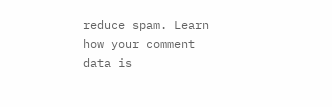reduce spam. Learn how your comment data is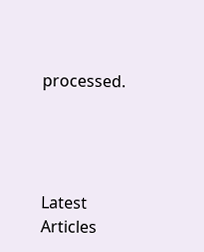processed.




Latest Articles